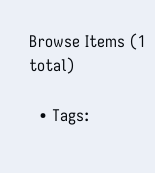Browse Items (1 total)

  • Tags: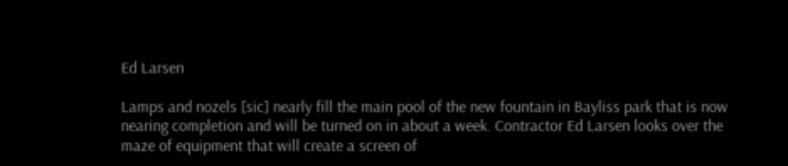Ed Larsen

Lamps and nozels [sic] nearly fill the main pool of the new fountain in Bayliss park that is now nearing completion and will be turned on in about a week. Contractor Ed Larsen looks over the maze of equipment that will create a screen of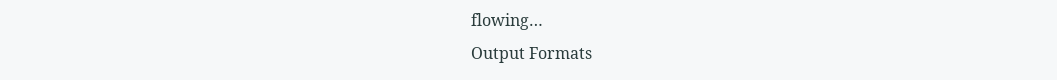flowing…
Output Formats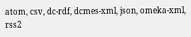atom, csv, dc-rdf, dcmes-xml, json, omeka-xml, rss2